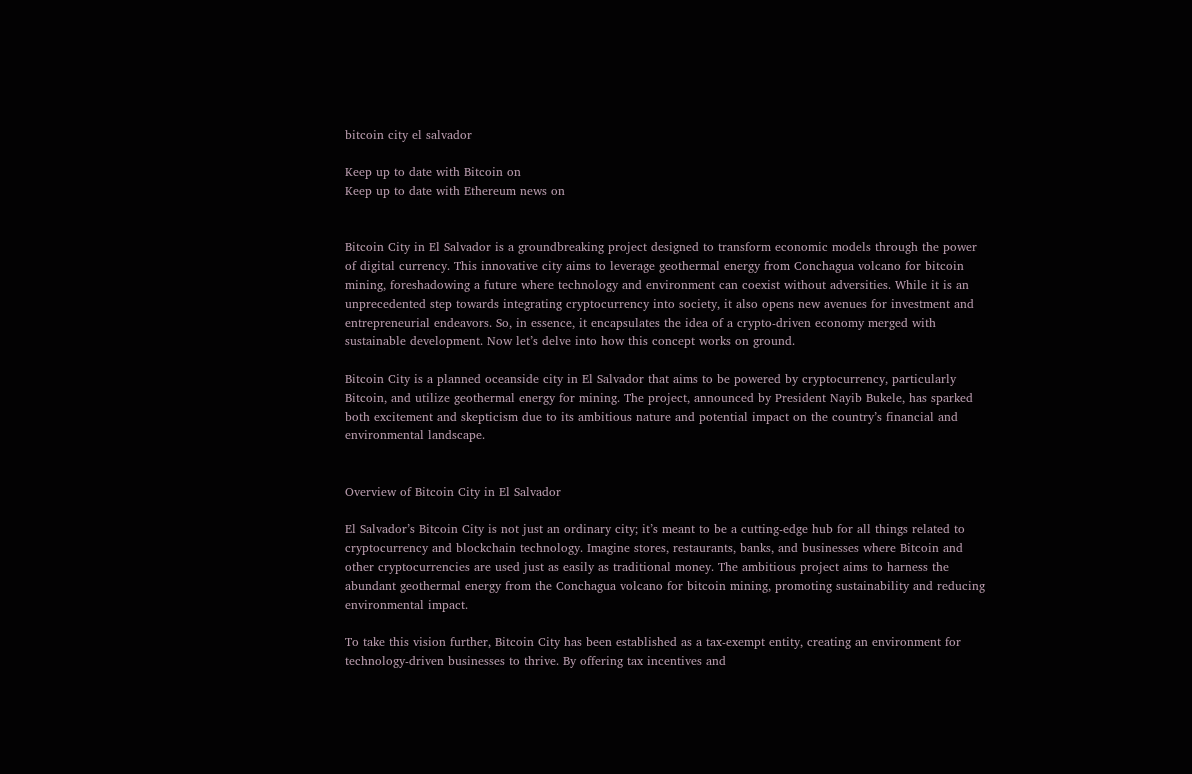bitcoin city el salvador

Keep up to date with Bitcoin on
Keep up to date with Ethereum news on


Bitcoin City in El Salvador is a groundbreaking project designed to transform economic models through the power of digital currency. This innovative city aims to leverage geothermal energy from Conchagua volcano for bitcoin mining, foreshadowing a future where technology and environment can coexist without adversities. While it is an unprecedented step towards integrating cryptocurrency into society, it also opens new avenues for investment and entrepreneurial endeavors. So, in essence, it encapsulates the idea of a crypto-driven economy merged with sustainable development. Now let’s delve into how this concept works on ground.

Bitcoin City is a planned oceanside city in El Salvador that aims to be powered by cryptocurrency, particularly Bitcoin, and utilize geothermal energy for mining. The project, announced by President Nayib Bukele, has sparked both excitement and skepticism due to its ambitious nature and potential impact on the country’s financial and environmental landscape.


Overview of Bitcoin City in El Salvador

El Salvador’s Bitcoin City is not just an ordinary city; it’s meant to be a cutting-edge hub for all things related to cryptocurrency and blockchain technology. Imagine stores, restaurants, banks, and businesses where Bitcoin and other cryptocurrencies are used just as easily as traditional money. The ambitious project aims to harness the abundant geothermal energy from the Conchagua volcano for bitcoin mining, promoting sustainability and reducing environmental impact.

To take this vision further, Bitcoin City has been established as a tax-exempt entity, creating an environment for technology-driven businesses to thrive. By offering tax incentives and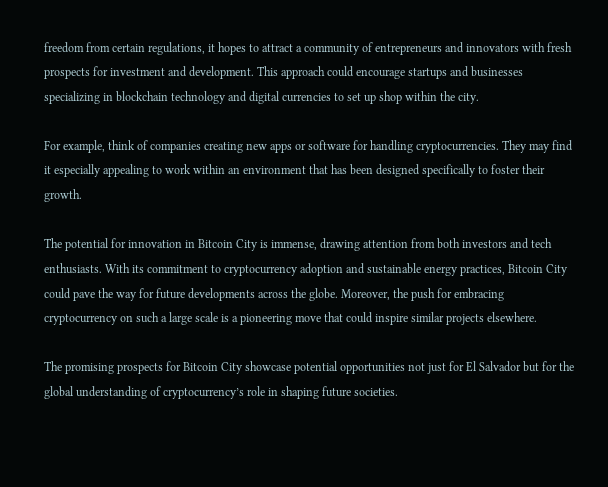freedom from certain regulations, it hopes to attract a community of entrepreneurs and innovators with fresh prospects for investment and development. This approach could encourage startups and businesses specializing in blockchain technology and digital currencies to set up shop within the city.

For example, think of companies creating new apps or software for handling cryptocurrencies. They may find it especially appealing to work within an environment that has been designed specifically to foster their growth.

The potential for innovation in Bitcoin City is immense, drawing attention from both investors and tech enthusiasts. With its commitment to cryptocurrency adoption and sustainable energy practices, Bitcoin City could pave the way for future developments across the globe. Moreover, the push for embracing cryptocurrency on such a large scale is a pioneering move that could inspire similar projects elsewhere.

The promising prospects for Bitcoin City showcase potential opportunities not just for El Salvador but for the global understanding of cryptocurrency’s role in shaping future societies.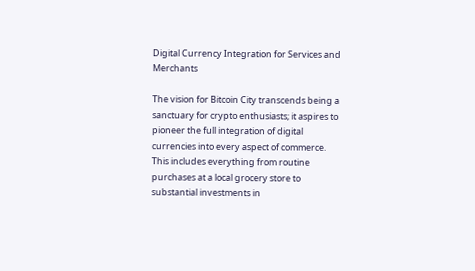Digital Currency Integration for Services and Merchants

The vision for Bitcoin City transcends being a sanctuary for crypto enthusiasts; it aspires to pioneer the full integration of digital currencies into every aspect of commerce. This includes everything from routine purchases at a local grocery store to substantial investments in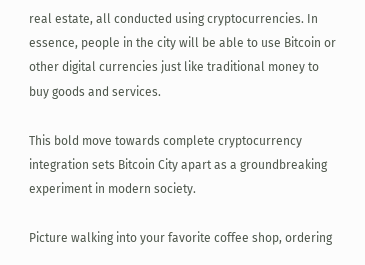real estate, all conducted using cryptocurrencies. In essence, people in the city will be able to use Bitcoin or other digital currencies just like traditional money to buy goods and services.

This bold move towards complete cryptocurrency integration sets Bitcoin City apart as a groundbreaking experiment in modern society.

Picture walking into your favorite coffee shop, ordering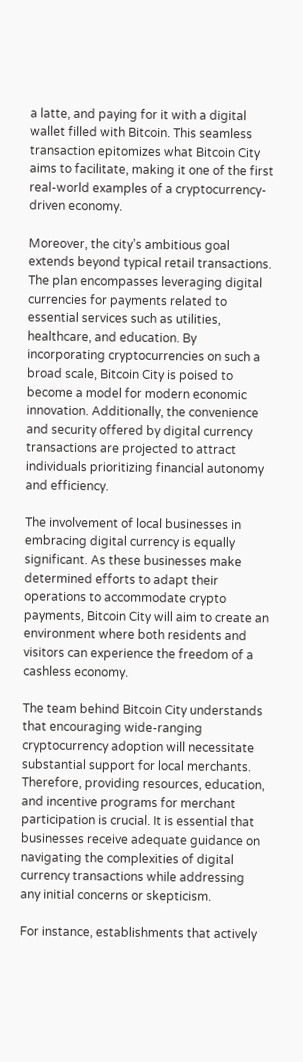a latte, and paying for it with a digital wallet filled with Bitcoin. This seamless transaction epitomizes what Bitcoin City aims to facilitate, making it one of the first real-world examples of a cryptocurrency-driven economy.

Moreover, the city’s ambitious goal extends beyond typical retail transactions. The plan encompasses leveraging digital currencies for payments related to essential services such as utilities, healthcare, and education. By incorporating cryptocurrencies on such a broad scale, Bitcoin City is poised to become a model for modern economic innovation. Additionally, the convenience and security offered by digital currency transactions are projected to attract individuals prioritizing financial autonomy and efficiency.

The involvement of local businesses in embracing digital currency is equally significant. As these businesses make determined efforts to adapt their operations to accommodate crypto payments, Bitcoin City will aim to create an environment where both residents and visitors can experience the freedom of a cashless economy.

The team behind Bitcoin City understands that encouraging wide-ranging cryptocurrency adoption will necessitate substantial support for local merchants. Therefore, providing resources, education, and incentive programs for merchant participation is crucial. It is essential that businesses receive adequate guidance on navigating the complexities of digital currency transactions while addressing any initial concerns or skepticism.

For instance, establishments that actively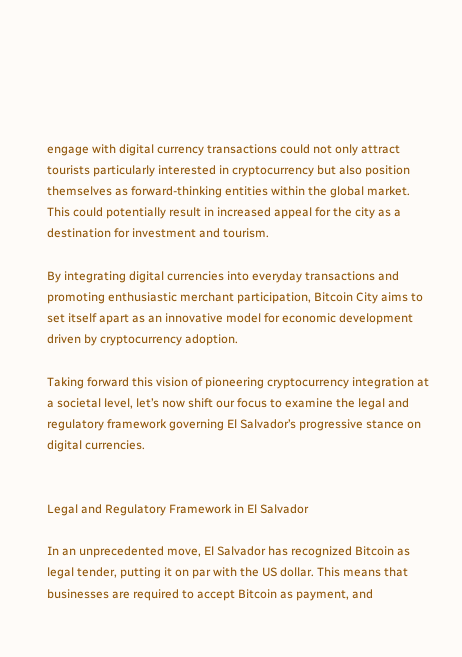engage with digital currency transactions could not only attract tourists particularly interested in cryptocurrency but also position themselves as forward-thinking entities within the global market. This could potentially result in increased appeal for the city as a destination for investment and tourism.

By integrating digital currencies into everyday transactions and promoting enthusiastic merchant participation, Bitcoin City aims to set itself apart as an innovative model for economic development driven by cryptocurrency adoption.

Taking forward this vision of pioneering cryptocurrency integration at a societal level, let’s now shift our focus to examine the legal and regulatory framework governing El Salvador’s progressive stance on digital currencies.


Legal and Regulatory Framework in El Salvador

In an unprecedented move, El Salvador has recognized Bitcoin as legal tender, putting it on par with the US dollar. This means that businesses are required to accept Bitcoin as payment, and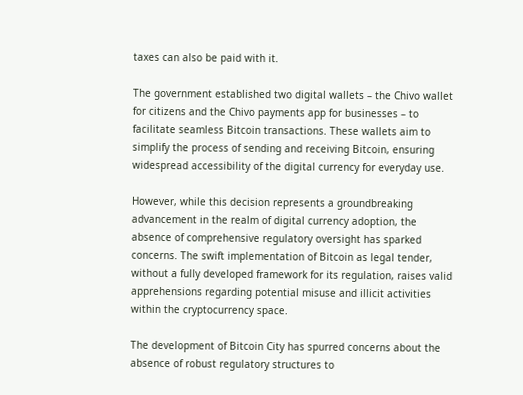taxes can also be paid with it.

The government established two digital wallets – the Chivo wallet for citizens and the Chivo payments app for businesses – to facilitate seamless Bitcoin transactions. These wallets aim to simplify the process of sending and receiving Bitcoin, ensuring widespread accessibility of the digital currency for everyday use.

However, while this decision represents a groundbreaking advancement in the realm of digital currency adoption, the absence of comprehensive regulatory oversight has sparked concerns. The swift implementation of Bitcoin as legal tender, without a fully developed framework for its regulation, raises valid apprehensions regarding potential misuse and illicit activities within the cryptocurrency space.

The development of Bitcoin City has spurred concerns about the absence of robust regulatory structures to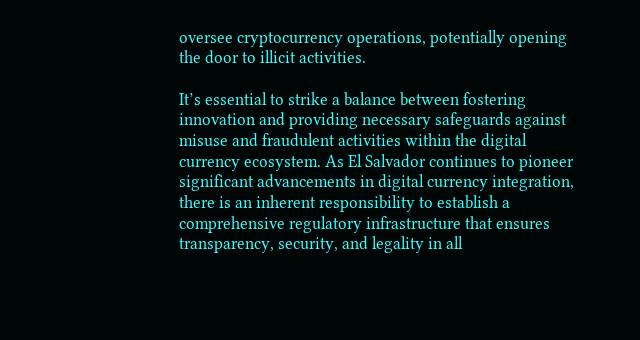oversee cryptocurrency operations, potentially opening the door to illicit activities.

It’s essential to strike a balance between fostering innovation and providing necessary safeguards against misuse and fraudulent activities within the digital currency ecosystem. As El Salvador continues to pioneer significant advancements in digital currency integration, there is an inherent responsibility to establish a comprehensive regulatory infrastructure that ensures transparency, security, and legality in all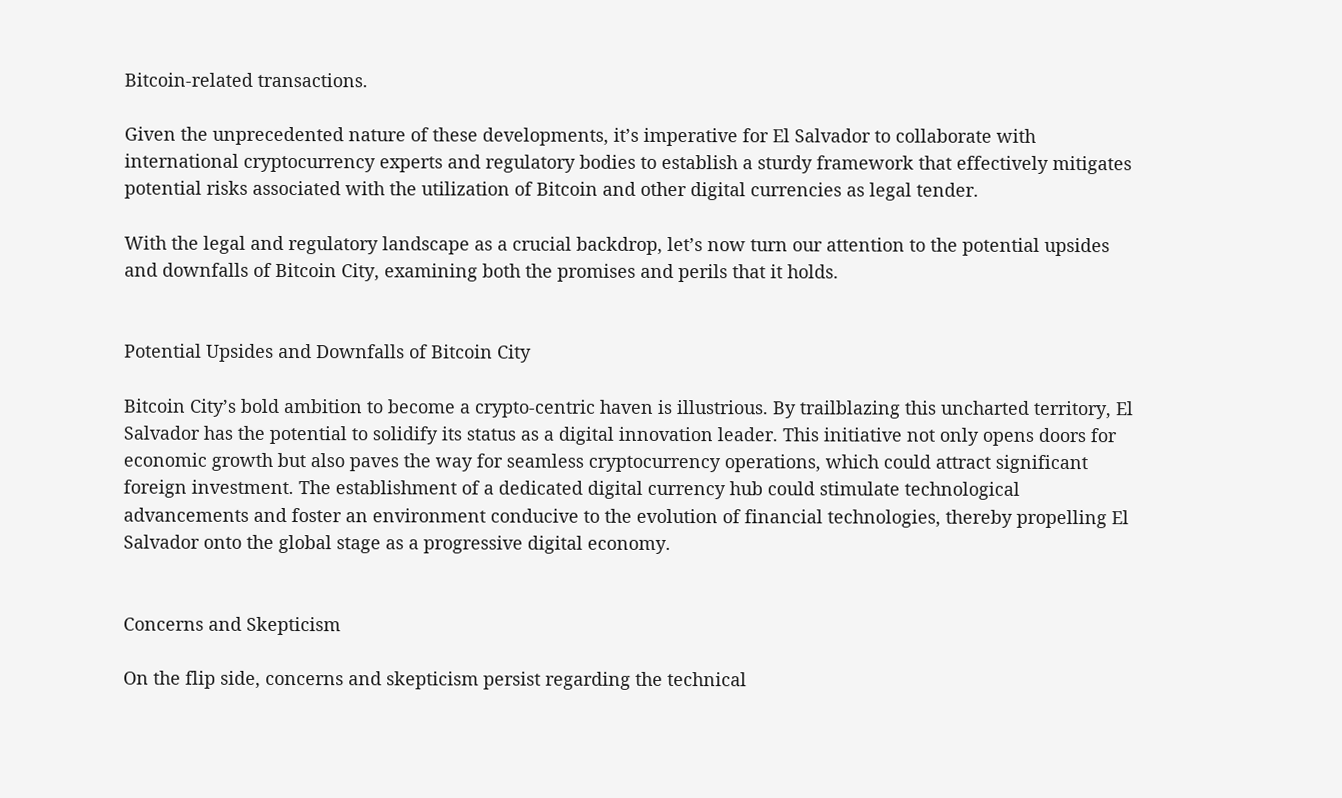Bitcoin-related transactions.

Given the unprecedented nature of these developments, it’s imperative for El Salvador to collaborate with international cryptocurrency experts and regulatory bodies to establish a sturdy framework that effectively mitigates potential risks associated with the utilization of Bitcoin and other digital currencies as legal tender.

With the legal and regulatory landscape as a crucial backdrop, let’s now turn our attention to the potential upsides and downfalls of Bitcoin City, examining both the promises and perils that it holds.


Potential Upsides and Downfalls of Bitcoin City

Bitcoin City’s bold ambition to become a crypto-centric haven is illustrious. By trailblazing this uncharted territory, El Salvador has the potential to solidify its status as a digital innovation leader. This initiative not only opens doors for economic growth but also paves the way for seamless cryptocurrency operations, which could attract significant foreign investment. The establishment of a dedicated digital currency hub could stimulate technological advancements and foster an environment conducive to the evolution of financial technologies, thereby propelling El Salvador onto the global stage as a progressive digital economy.


Concerns and Skepticism

On the flip side, concerns and skepticism persist regarding the technical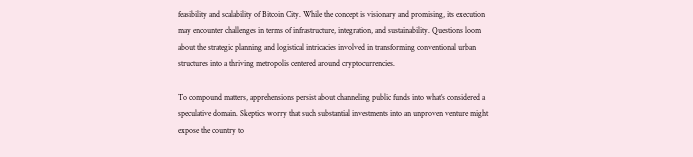feasibility and scalability of Bitcoin City. While the concept is visionary and promising, its execution may encounter challenges in terms of infrastructure, integration, and sustainability. Questions loom about the strategic planning and logistical intricacies involved in transforming conventional urban structures into a thriving metropolis centered around cryptocurrencies.

To compound matters, apprehensions persist about channeling public funds into what’s considered a speculative domain. Skeptics worry that such substantial investments into an unproven venture might expose the country to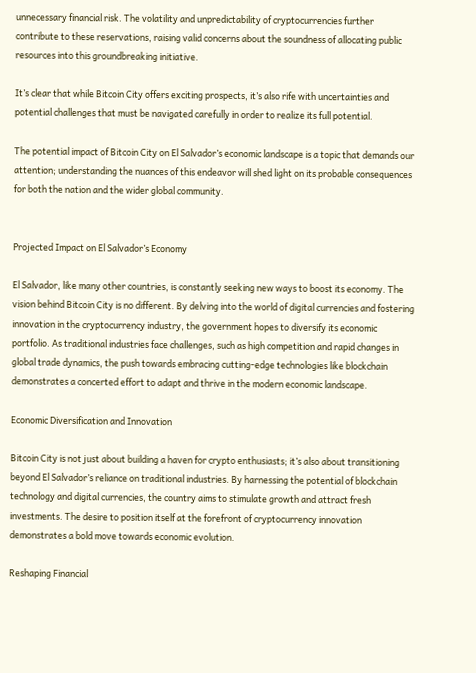unnecessary financial risk. The volatility and unpredictability of cryptocurrencies further contribute to these reservations, raising valid concerns about the soundness of allocating public resources into this groundbreaking initiative.

It’s clear that while Bitcoin City offers exciting prospects, it’s also rife with uncertainties and potential challenges that must be navigated carefully in order to realize its full potential.

The potential impact of Bitcoin City on El Salvador’s economic landscape is a topic that demands our attention; understanding the nuances of this endeavor will shed light on its probable consequences for both the nation and the wider global community.


Projected Impact on El Salvador’s Economy

El Salvador, like many other countries, is constantly seeking new ways to boost its economy. The vision behind Bitcoin City is no different. By delving into the world of digital currencies and fostering innovation in the cryptocurrency industry, the government hopes to diversify its economic portfolio. As traditional industries face challenges, such as high competition and rapid changes in global trade dynamics, the push towards embracing cutting-edge technologies like blockchain demonstrates a concerted effort to adapt and thrive in the modern economic landscape.

Economic Diversification and Innovation

Bitcoin City is not just about building a haven for crypto enthusiasts; it’s also about transitioning beyond El Salvador’s reliance on traditional industries. By harnessing the potential of blockchain technology and digital currencies, the country aims to stimulate growth and attract fresh investments. The desire to position itself at the forefront of cryptocurrency innovation demonstrates a bold move towards economic evolution.

Reshaping Financial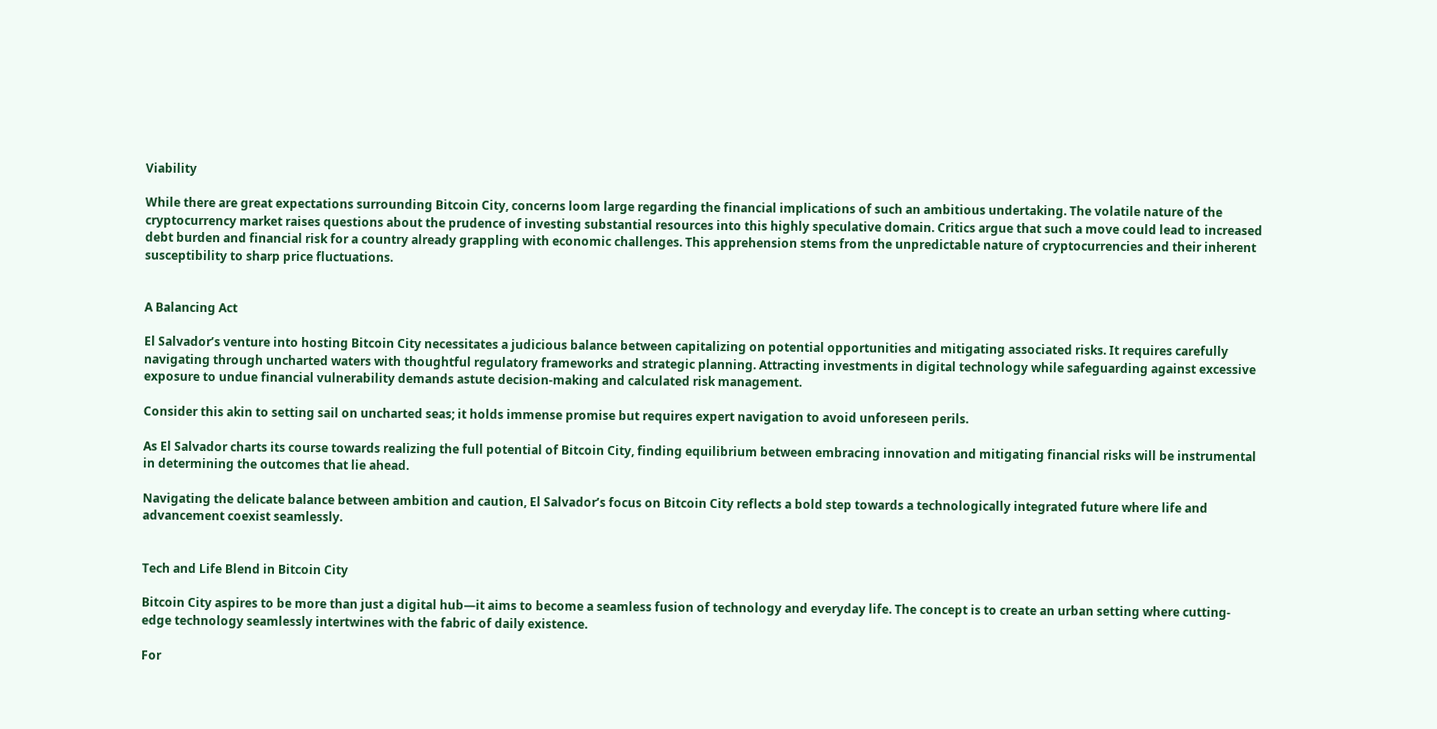Viability

While there are great expectations surrounding Bitcoin City, concerns loom large regarding the financial implications of such an ambitious undertaking. The volatile nature of the cryptocurrency market raises questions about the prudence of investing substantial resources into this highly speculative domain. Critics argue that such a move could lead to increased debt burden and financial risk for a country already grappling with economic challenges. This apprehension stems from the unpredictable nature of cryptocurrencies and their inherent susceptibility to sharp price fluctuations.


A Balancing Act

El Salvador’s venture into hosting Bitcoin City necessitates a judicious balance between capitalizing on potential opportunities and mitigating associated risks. It requires carefully navigating through uncharted waters with thoughtful regulatory frameworks and strategic planning. Attracting investments in digital technology while safeguarding against excessive exposure to undue financial vulnerability demands astute decision-making and calculated risk management.

Consider this akin to setting sail on uncharted seas; it holds immense promise but requires expert navigation to avoid unforeseen perils.

As El Salvador charts its course towards realizing the full potential of Bitcoin City, finding equilibrium between embracing innovation and mitigating financial risks will be instrumental in determining the outcomes that lie ahead.

Navigating the delicate balance between ambition and caution, El Salvador’s focus on Bitcoin City reflects a bold step towards a technologically integrated future where life and advancement coexist seamlessly.


Tech and Life Blend in Bitcoin City

Bitcoin City aspires to be more than just a digital hub—it aims to become a seamless fusion of technology and everyday life. The concept is to create an urban setting where cutting-edge technology seamlessly intertwines with the fabric of daily existence.

For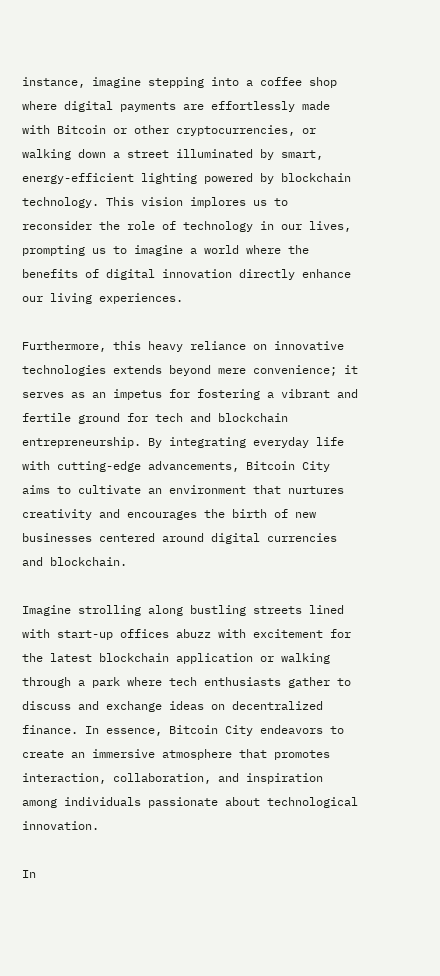instance, imagine stepping into a coffee shop where digital payments are effortlessly made with Bitcoin or other cryptocurrencies, or walking down a street illuminated by smart, energy-efficient lighting powered by blockchain technology. This vision implores us to reconsider the role of technology in our lives, prompting us to imagine a world where the benefits of digital innovation directly enhance our living experiences.

Furthermore, this heavy reliance on innovative technologies extends beyond mere convenience; it serves as an impetus for fostering a vibrant and fertile ground for tech and blockchain entrepreneurship. By integrating everyday life with cutting-edge advancements, Bitcoin City aims to cultivate an environment that nurtures creativity and encourages the birth of new businesses centered around digital currencies and blockchain.

Imagine strolling along bustling streets lined with start-up offices abuzz with excitement for the latest blockchain application or walking through a park where tech enthusiasts gather to discuss and exchange ideas on decentralized finance. In essence, Bitcoin City endeavors to create an immersive atmosphere that promotes interaction, collaboration, and inspiration among individuals passionate about technological innovation.

In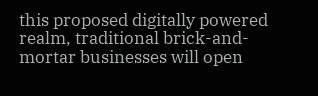this proposed digitally powered realm, traditional brick-and-mortar businesses will open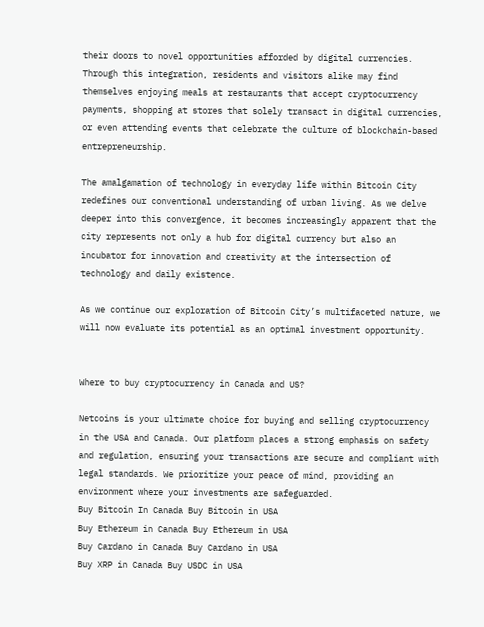their doors to novel opportunities afforded by digital currencies. Through this integration, residents and visitors alike may find themselves enjoying meals at restaurants that accept cryptocurrency payments, shopping at stores that solely transact in digital currencies, or even attending events that celebrate the culture of blockchain-based entrepreneurship.

The amalgamation of technology in everyday life within Bitcoin City redefines our conventional understanding of urban living. As we delve deeper into this convergence, it becomes increasingly apparent that the city represents not only a hub for digital currency but also an incubator for innovation and creativity at the intersection of technology and daily existence.

As we continue our exploration of Bitcoin City’s multifaceted nature, we will now evaluate its potential as an optimal investment opportunity.


Where to buy cryptocurrency in Canada and US?

Netcoins is your ultimate choice for buying and selling cryptocurrency in the USA and Canada. Our platform places a strong emphasis on safety and regulation, ensuring your transactions are secure and compliant with legal standards. We prioritize your peace of mind, providing an environment where your investments are safeguarded.
Buy Bitcoin In Canada Buy Bitcoin in USA
Buy Ethereum in Canada Buy Ethereum in USA
Buy Cardano in Canada Buy Cardano in USA
Buy XRP in Canada Buy USDC in USA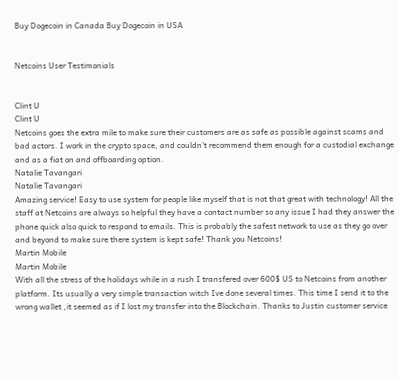Buy Dogecoin in Canada Buy Dogecoin in USA


Netcoins User Testimonials


Clint U
Clint U
Netcoins goes the extra mile to make sure their customers are as safe as possible against scams and bad actors. I work in the crypto space, and couldn't recommend them enough for a custodial exchange and as a fiat on and offboarding option.
Natalie Tavangari
Natalie Tavangari
Amazing service! Easy to use system for people like myself that is not that great with technology! All the staff at Netcoins are always so helpful they have a contact number so any issue I had they answer the phone quick also quick to respond to emails. This is probably the safest network to use as they go over and beyond to make sure there system is kept safe! Thank you Netcoins!
Martin Mobile
Martin Mobile
With all the stress of the holidays while in a rush I transfered over 600$ US to Netcoins from another platform. Its usually a very simple transaction witch Ive done several times. This time I send it to the wrong wallet ,it seemed as if I lost my transfer into the Blockchain. Thanks to Justin customer service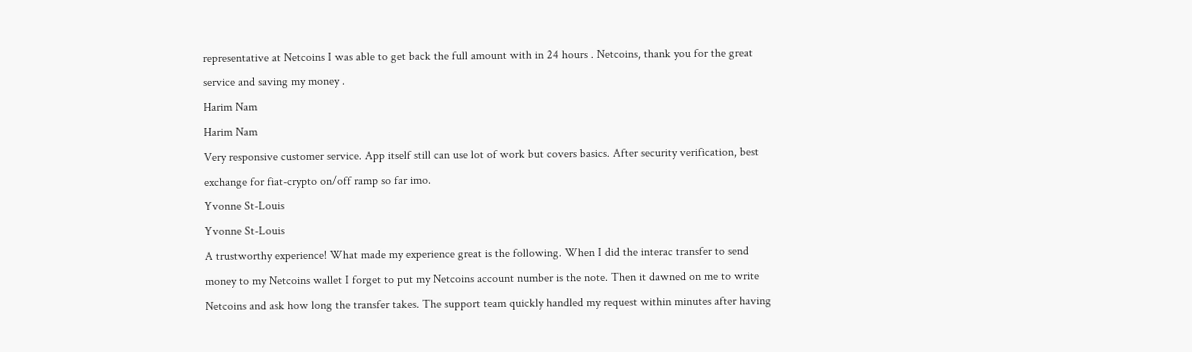representative at Netcoins I was able to get back the full amount with in 24 hours . Netcoins, thank you for the great service and saving my money .
Harim Nam
Harim Nam
Very responsive customer service. App itself still can use lot of work but covers basics. After security verification, best exchange for fiat-crypto on/off ramp so far imo.
Yvonne St-Louis
Yvonne St-Louis
A trustworthy experience! What made my experience great is the following. When I did the interac transfer to send money to my Netcoins wallet I forget to put my Netcoins account number is the note. Then it dawned on me to write Netcoins and ask how long the transfer takes. The support team quickly handled my request within minutes after having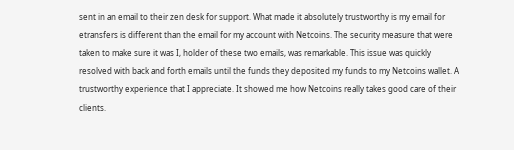sent in an email to their zen desk for support. What made it absolutely trustworthy is my email for etransfers is different than the email for my account with Netcoins. The security measure that were taken to make sure it was I, holder of these two emails, was remarkable. This issue was quickly resolved with back and forth emails until the funds they deposited my funds to my Netcoins wallet. A trustworthy experience that I appreciate. It showed me how Netcoins really takes good care of their clients.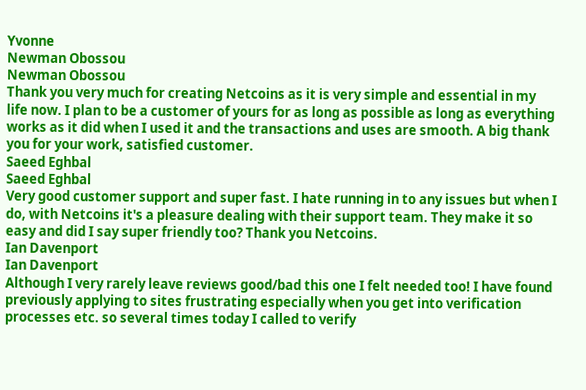Yvonne
Newman Obossou
Newman Obossou
Thank you very much for creating Netcoins as it is very simple and essential in my life now. I plan to be a customer of yours for as long as possible as long as everything works as it did when I used it and the transactions and uses are smooth. A big thank you for your work, satisfied customer.
Saeed Eghbal
Saeed Eghbal
Very good customer support and super fast. I hate running in to any issues but when I do, with Netcoins it's a pleasure dealing with their support team. They make it so easy and did I say super friendly too? Thank you Netcoins.
Ian Davenport
Ian Davenport
Although I very rarely leave reviews good/bad this one I felt needed too! I have found previously applying to sites frustrating especially when you get into verification processes etc. so several times today I called to verify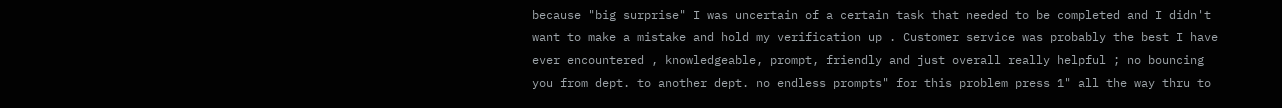because "big surprise" I was uncertain of a certain task that needed to be completed and I didn't want to make a mistake and hold my verification up . Customer service was probably the best I have ever encountered , knowledgeable, prompt, friendly and just overall really helpful ; no bouncing you from dept. to another dept. no endless prompts" for this problem press 1" all the way thru to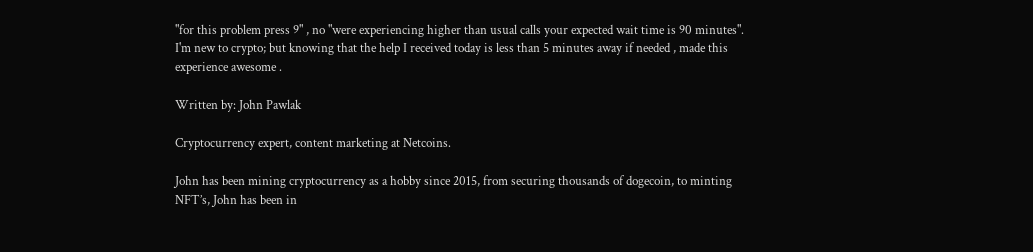"for this problem press 9" , no "were experiencing higher than usual calls your expected wait time is 90 minutes". I'm new to crypto; but knowing that the help I received today is less than 5 minutes away if needed , made this experience awesome .

Written by: John Pawlak

Cryptocurrency expert, content marketing at Netcoins.

John has been mining cryptocurrency as a hobby since 2015, from securing thousands of dogecoin, to minting NFT’s, John has been in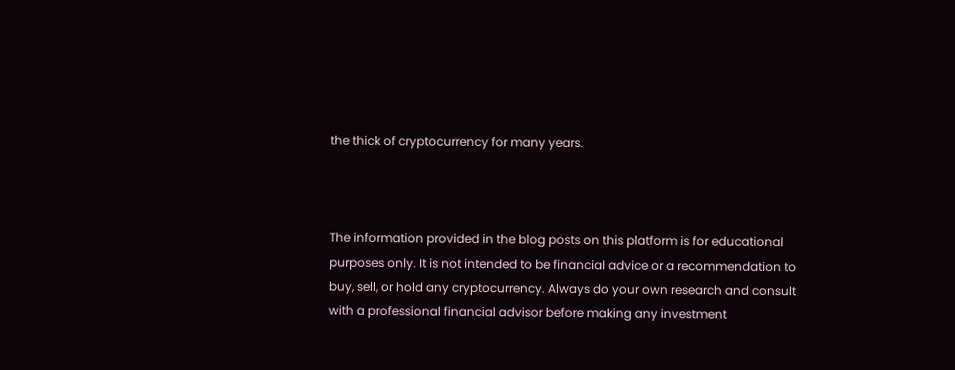the thick of cryptocurrency for many years.



The information provided in the blog posts on this platform is for educational purposes only. It is not intended to be financial advice or a recommendation to buy, sell, or hold any cryptocurrency. Always do your own research and consult with a professional financial advisor before making any investment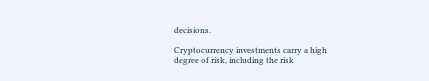decisions.

Cryptocurrency investments carry a high degree of risk, including the risk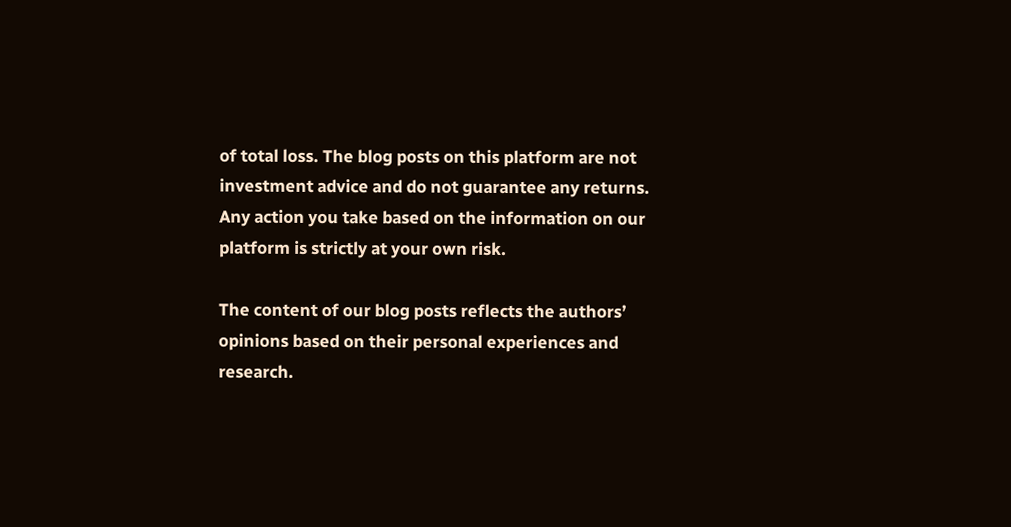of total loss. The blog posts on this platform are not investment advice and do not guarantee any returns. Any action you take based on the information on our platform is strictly at your own risk.

The content of our blog posts reflects the authors’ opinions based on their personal experiences and research.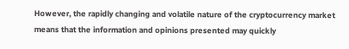However, the rapidly changing and volatile nature of the cryptocurrency market means that the information and opinions presented may quickly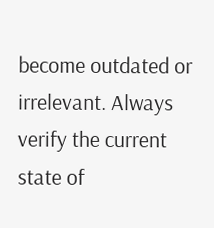become outdated or irrelevant. Always verify the current state of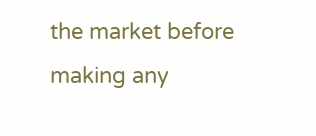the market before making any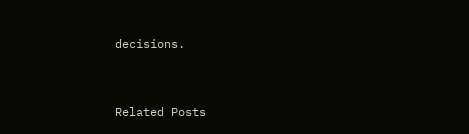decisions.


Related Posts